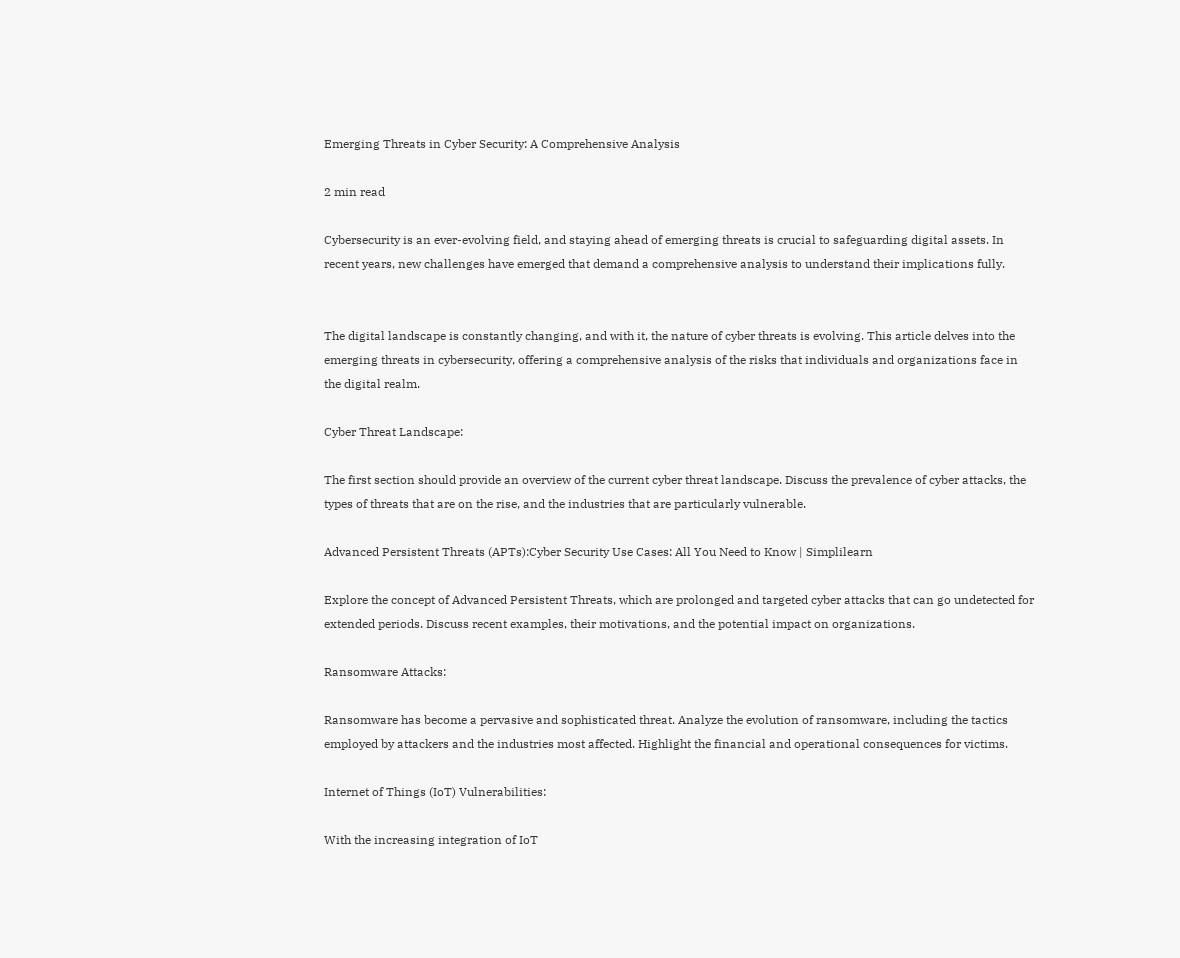Emerging Threats in Cyber Security: A Comprehensive Analysis

2 min read

Cybersecurity is an ever-evolving field, and staying ahead of emerging threats is crucial to safeguarding digital assets. In recent years, new challenges have emerged that demand a comprehensive analysis to understand their implications fully.


The digital landscape is constantly changing, and with it, the nature of cyber threats is evolving. This article delves into the emerging threats in cybersecurity, offering a comprehensive analysis of the risks that individuals and organizations face in the digital realm.

Cyber Threat Landscape:

The first section should provide an overview of the current cyber threat landscape. Discuss the prevalence of cyber attacks, the types of threats that are on the rise, and the industries that are particularly vulnerable.

Advanced Persistent Threats (APTs):Cyber Security Use Cases: All You Need to Know | Simplilearn

Explore the concept of Advanced Persistent Threats, which are prolonged and targeted cyber attacks that can go undetected for extended periods. Discuss recent examples, their motivations, and the potential impact on organizations.

Ransomware Attacks:

Ransomware has become a pervasive and sophisticated threat. Analyze the evolution of ransomware, including the tactics employed by attackers and the industries most affected. Highlight the financial and operational consequences for victims.

Internet of Things (IoT) Vulnerabilities:

With the increasing integration of IoT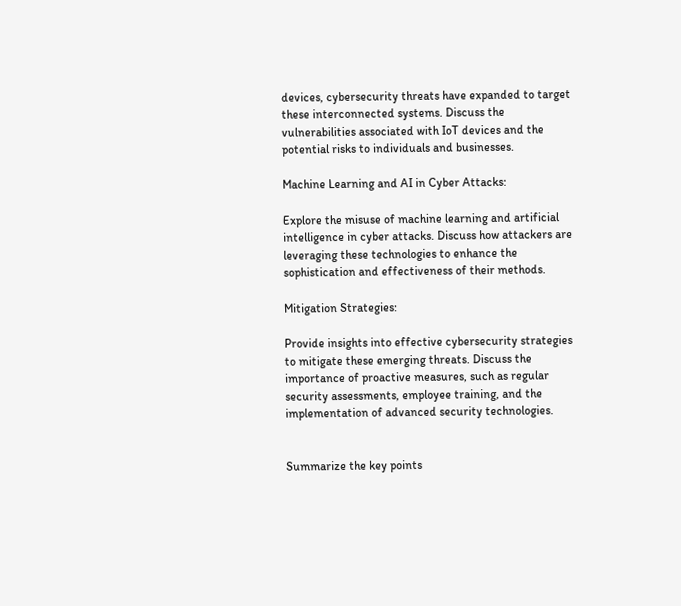devices, cybersecurity threats have expanded to target these interconnected systems. Discuss the vulnerabilities associated with IoT devices and the potential risks to individuals and businesses.

Machine Learning and AI in Cyber Attacks:

Explore the misuse of machine learning and artificial intelligence in cyber attacks. Discuss how attackers are leveraging these technologies to enhance the sophistication and effectiveness of their methods.

Mitigation Strategies:

Provide insights into effective cybersecurity strategies to mitigate these emerging threats. Discuss the importance of proactive measures, such as regular security assessments, employee training, and the implementation of advanced security technologies.


Summarize the key points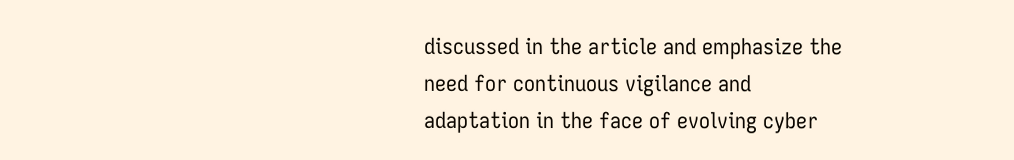discussed in the article and emphasize the need for continuous vigilance and adaptation in the face of evolving cyber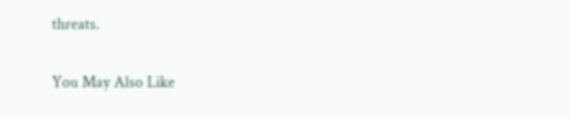threats.

You May Also Like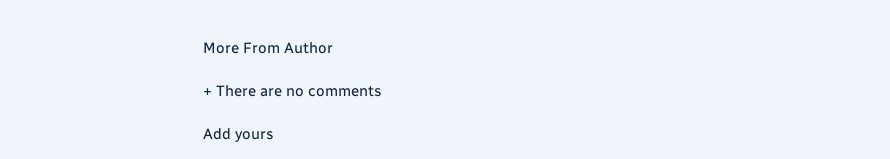More From Author

+ There are no comments

Add yours